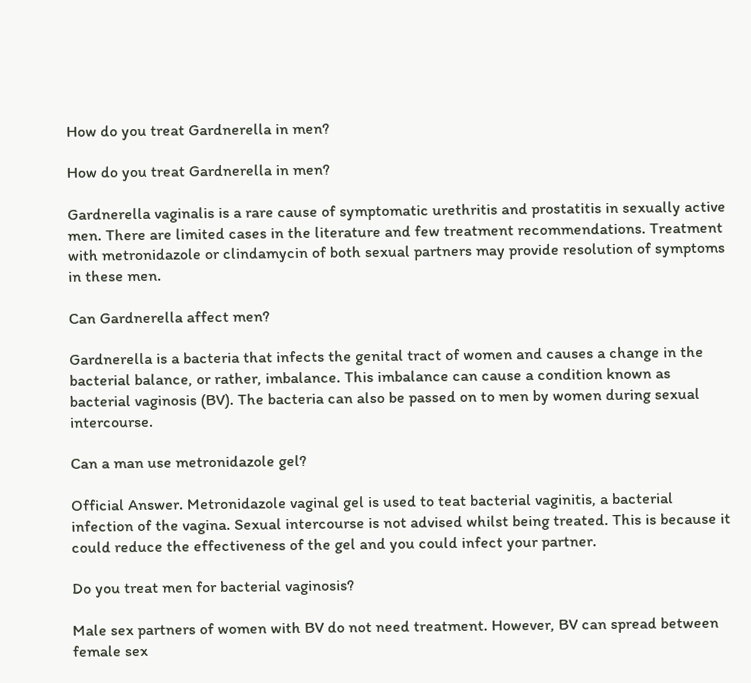How do you treat Gardnerella in men?

How do you treat Gardnerella in men?

Gardnerella vaginalis is a rare cause of symptomatic urethritis and prostatitis in sexually active men. There are limited cases in the literature and few treatment recommendations. Treatment with metronidazole or clindamycin of both sexual partners may provide resolution of symptoms in these men.

Can Gardnerella affect men?

Gardnerella is a bacteria that infects the genital tract of women and causes a change in the bacterial balance, or rather, imbalance. This imbalance can cause a condition known as bacterial vaginosis (BV). The bacteria can also be passed on to men by women during sexual intercourse.

Can a man use metronidazole gel?

Official Answer. Metronidazole vaginal gel is used to teat bacterial vaginitis, a bacterial infection of the vagina. Sexual intercourse is not advised whilst being treated. This is because it could reduce the effectiveness of the gel and you could infect your partner.

Do you treat men for bacterial vaginosis?

Male sex partners of women with BV do not need treatment. However, BV can spread between female sex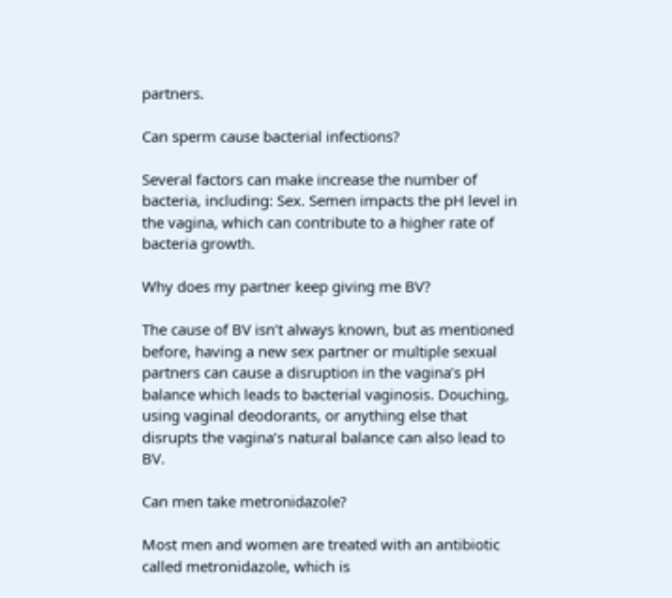partners.

Can sperm cause bacterial infections?

Several factors can make increase the number of bacteria, including: Sex. Semen impacts the pH level in the vagina, which can contribute to a higher rate of bacteria growth.

Why does my partner keep giving me BV?

The cause of BV isn’t always known, but as mentioned before, having a new sex partner or multiple sexual partners can cause a disruption in the vagina’s pH balance which leads to bacterial vaginosis. Douching, using vaginal deodorants, or anything else that disrupts the vagina’s natural balance can also lead to BV.

Can men take metronidazole?

Most men and women are treated with an antibiotic called metronidazole, which is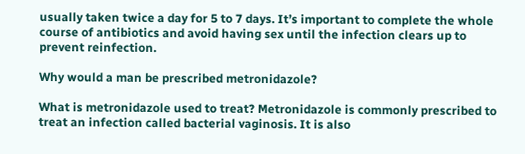usually taken twice a day for 5 to 7 days. It’s important to complete the whole course of antibiotics and avoid having sex until the infection clears up to prevent reinfection.

Why would a man be prescribed metronidazole?

What is metronidazole used to treat? Metronidazole is commonly prescribed to treat an infection called bacterial vaginosis. It is also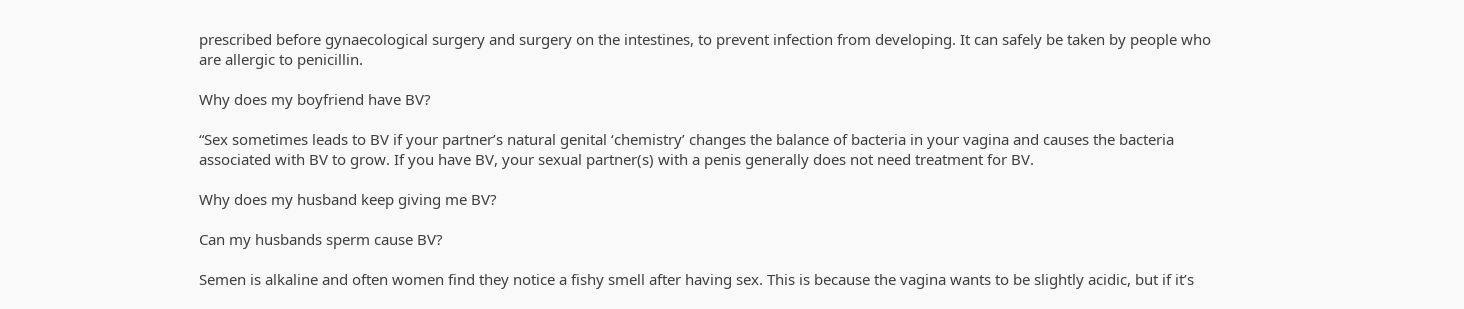prescribed before gynaecological surgery and surgery on the intestines, to prevent infection from developing. It can safely be taken by people who are allergic to penicillin.

Why does my boyfriend have BV?

“Sex sometimes leads to BV if your partner’s natural genital ‘chemistry’ changes the balance of bacteria in your vagina and causes the bacteria associated with BV to grow. If you have BV, your sexual partner(s) with a penis generally does not need treatment for BV.

Why does my husband keep giving me BV?

Can my husbands sperm cause BV?

Semen is alkaline and often women find they notice a fishy smell after having sex. This is because the vagina wants to be slightly acidic, but if it’s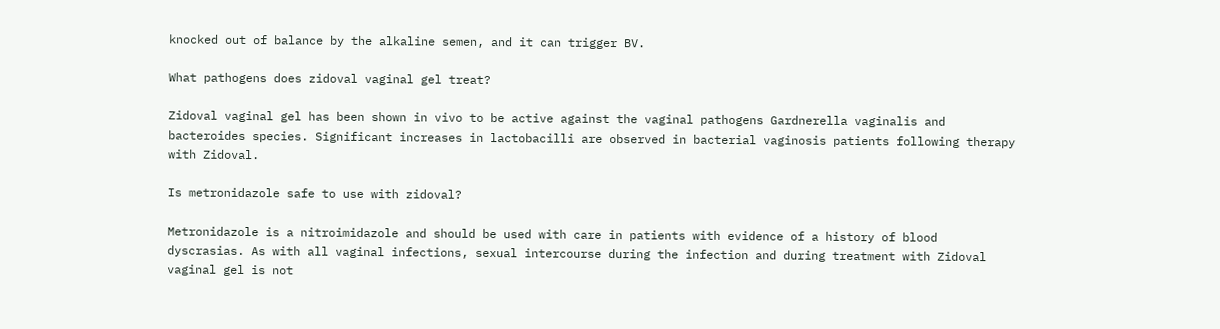knocked out of balance by the alkaline semen, and it can trigger BV.

What pathogens does zidoval vaginal gel treat?

Zidoval vaginal gel has been shown in vivo to be active against the vaginal pathogens Gardnerella vaginalis and bacteroides species. Significant increases in lactobacilli are observed in bacterial vaginosis patients following therapy with Zidoval.

Is metronidazole safe to use with zidoval?

Metronidazole is a nitroimidazole and should be used with care in patients with evidence of a history of blood dyscrasias. As with all vaginal infections, sexual intercourse during the infection and during treatment with Zidoval vaginal gel is not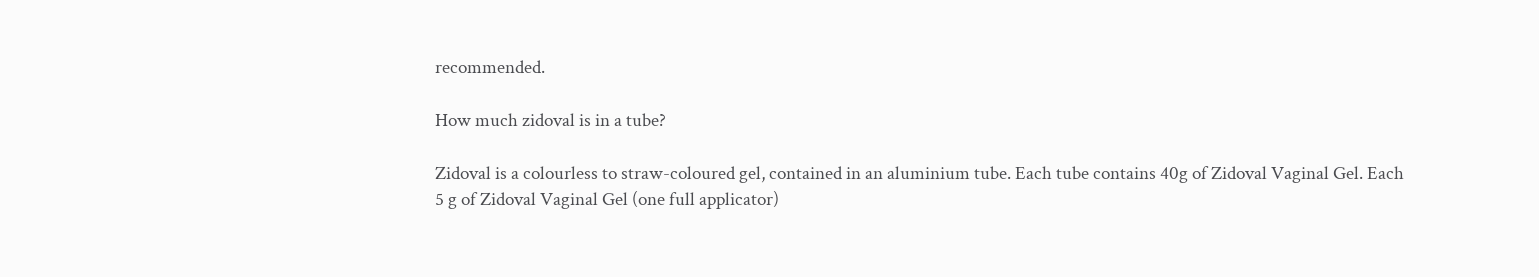recommended.

How much zidoval is in a tube?

Zidoval is a colourless to straw-coloured gel, contained in an aluminium tube. Each tube contains 40g of Zidoval Vaginal Gel. Each 5 g of Zidoval Vaginal Gel (one full applicator)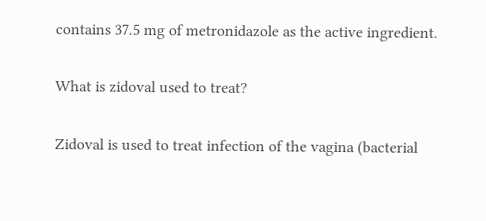contains 37.5 mg of metronidazole as the active ingredient.

What is zidoval used to treat?

Zidoval is used to treat infection of the vagina (bacterial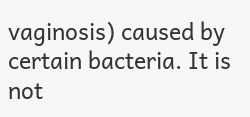vaginosis) caused by certain bacteria. It is not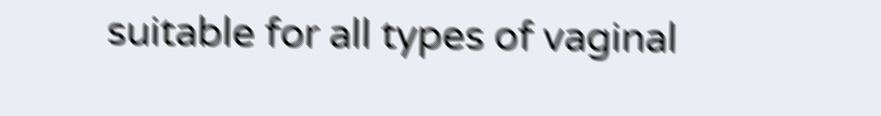suitable for all types of vaginal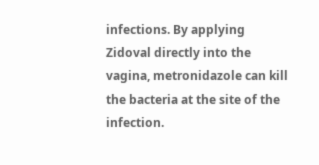infections. By applying Zidoval directly into the vagina, metronidazole can kill the bacteria at the site of the infection.